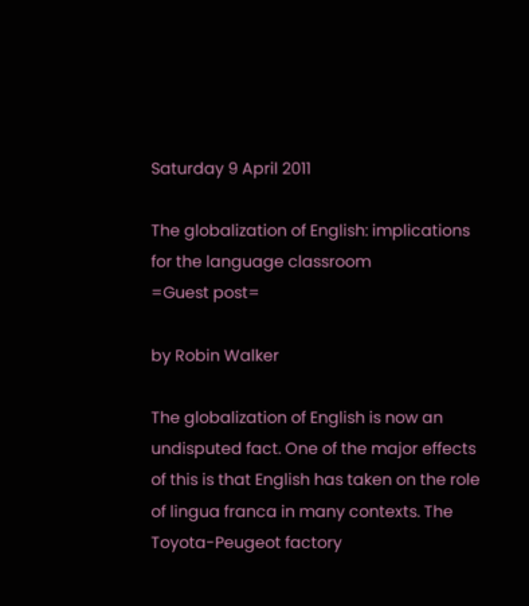Saturday 9 April 2011

The globalization of English: implications for the language classroom
=Guest post=

by Robin Walker

The globalization of English is now an undisputed fact. One of the major effects of this is that English has taken on the role of lingua franca in many contexts. The Toyota-Peugeot factory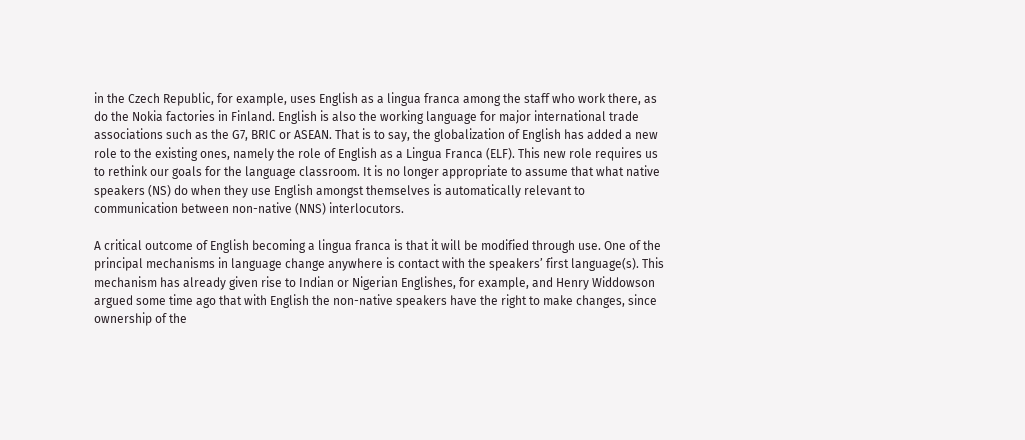in the Czech Republic, for example, uses English as a lingua franca among the staff who work there, as do the Nokia factories in Finland. English is also the working language for major international trade associations such as the G7, BRIC or ASEAN. That is to say, the globalization of English has added a new role to the existing ones, namely the role of English as a Lingua Franca (ELF). This new role requires us to rethink our goals for the language classroom. It is no longer appropriate to assume that what native speakers (NS) do when they use English amongst themselves is automatically relevant to communication between non-native (NNS) interlocutors.

A critical outcome of English becoming a lingua franca is that it will be modified through use. One of the principal mechanisms in language change anywhere is contact with the speakers’ first language(s). This mechanism has already given rise to Indian or Nigerian Englishes, for example, and Henry Widdowson argued some time ago that with English the non-native speakers have the right to make changes, since ownership of the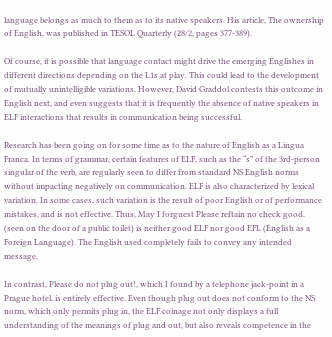language belongs as much to them as to its native speakers. His article, The ownership of English, was published in TESOL Quarterly (28/2, pages 377-389).

Of course, it is possible that language contact might drive the emerging Englishes in different directions depending on the L1s at play. This could lead to the development of mutually unintelligible variations. However, David Graddol contests this outcome in English next, and even suggests that it is frequently the absence of native speakers in ELF interactions that results in communication being successful.

Research has been going on for some time as to the nature of English as a Lingua Franca. In terms of grammar, certain features of ELF, such as the “s” of the 3rd-person singular of the verb, are regularly seen to differ from standard NS English norms without impacting negatively on communication. ELF is also characterized by lexical variation. In some cases, such variation is the result of poor English or of performance mistakes, and is not effective. Thus, May I forguest Please reftain no check good. (seen on the door of a public toilet) is neither good ELF nor good EFL (English as a Foreign Language). The English used completely fails to convey any intended message.

In contrast, Please do not plug out!, which I found by a telephone jack-point in a Prague hotel, is entirely effective. Even though plug out does not conform to the NS norm, which only permits plug in, the ELF coinage not only displays a full understanding of the meanings of plug and out, but also reveals competence in the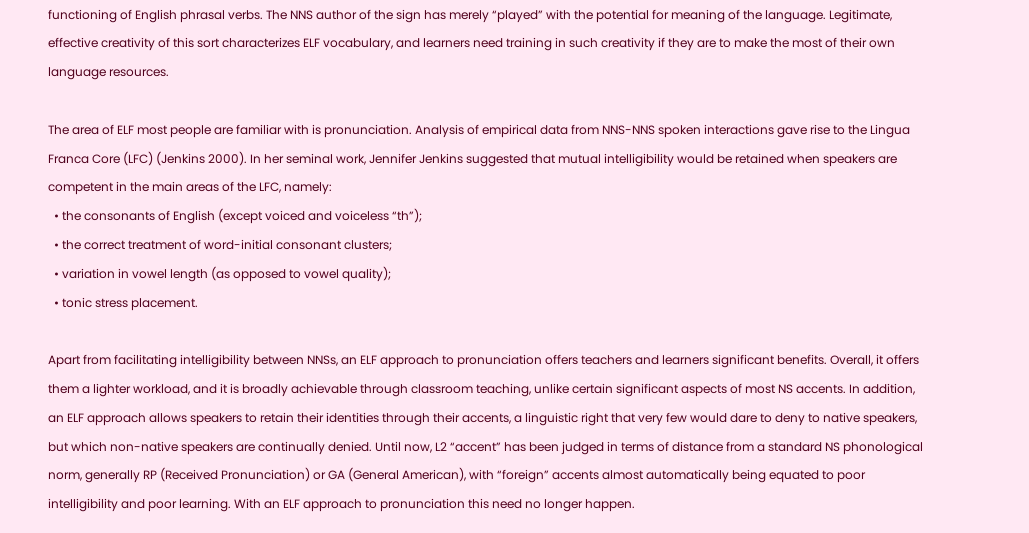functioning of English phrasal verbs. The NNS author of the sign has merely “played” with the potential for meaning of the language. Legitimate, effective creativity of this sort characterizes ELF vocabulary, and learners need training in such creativity if they are to make the most of their own language resources.

The area of ELF most people are familiar with is pronunciation. Analysis of empirical data from NNS-NNS spoken interactions gave rise to the Lingua Franca Core (LFC) (Jenkins 2000). In her seminal work, Jennifer Jenkins suggested that mutual intelligibility would be retained when speakers are competent in the main areas of the LFC, namely:
  • the consonants of English (except voiced and voiceless “th”);
  • the correct treatment of word-initial consonant clusters;
  • variation in vowel length (as opposed to vowel quality);
  • tonic stress placement.

Apart from facilitating intelligibility between NNSs, an ELF approach to pronunciation offers teachers and learners significant benefits. Overall, it offers them a lighter workload, and it is broadly achievable through classroom teaching, unlike certain significant aspects of most NS accents. In addition, an ELF approach allows speakers to retain their identities through their accents, a linguistic right that very few would dare to deny to native speakers, but which non-native speakers are continually denied. Until now, L2 “accent” has been judged in terms of distance from a standard NS phonological norm, generally RP (Received Pronunciation) or GA (General American), with “foreign” accents almost automatically being equated to poor intelligibility and poor learning. With an ELF approach to pronunciation this need no longer happen.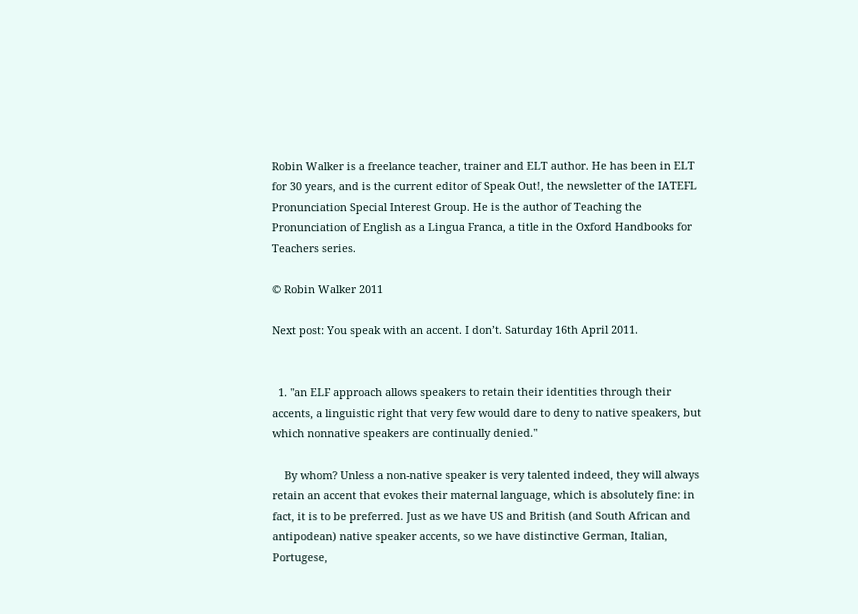Robin Walker is a freelance teacher, trainer and ELT author. He has been in ELT for 30 years, and is the current editor of Speak Out!, the newsletter of the IATEFL Pronunciation Special Interest Group. He is the author of Teaching the Pronunciation of English as a Lingua Franca, a title in the Oxford Handbooks for Teachers series.

© Robin Walker 2011

Next post: You speak with an accent. I don’t. Saturday 16th April 2011.


  1. "an ELF approach allows speakers to retain their identities through their accents, a linguistic right that very few would dare to deny to native speakers, but which nonnative speakers are continually denied."

    By whom? Unless a non-native speaker is very talented indeed, they will always retain an accent that evokes their maternal language, which is absolutely fine: in fact, it is to be preferred. Just as we have US and British (and South African and antipodean) native speaker accents, so we have distinctive German, Italian, Portugese,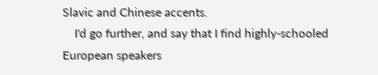Slavic and Chinese accents.
    I'd go further, and say that I find highly-schooled European speakers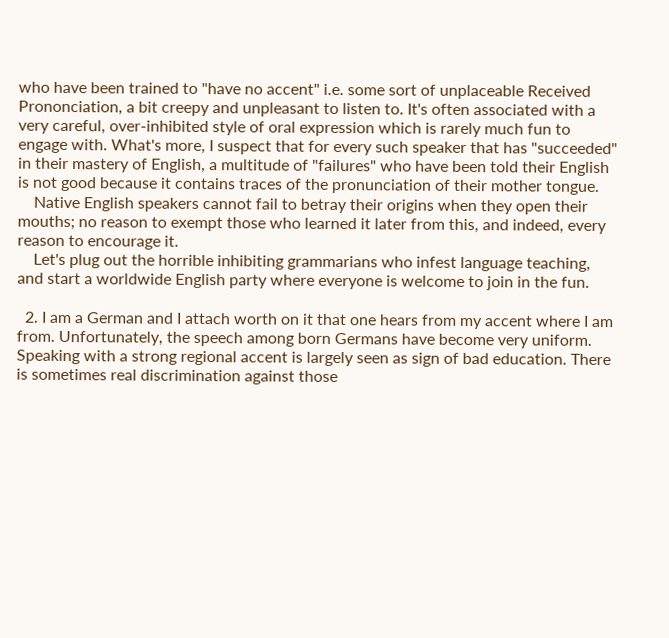who have been trained to "have no accent" i.e. some sort of unplaceable Received Prononciation, a bit creepy and unpleasant to listen to. It's often associated with a very careful, over-inhibited style of oral expression which is rarely much fun to engage with. What's more, I suspect that for every such speaker that has "succeeded" in their mastery of English, a multitude of "failures" who have been told their English is not good because it contains traces of the pronunciation of their mother tongue.
    Native English speakers cannot fail to betray their origins when they open their mouths; no reason to exempt those who learned it later from this, and indeed, every reason to encourage it.
    Let's plug out the horrible inhibiting grammarians who infest language teaching, and start a worldwide English party where everyone is welcome to join in the fun.

  2. I am a German and I attach worth on it that one hears from my accent where I am from. Unfortunately, the speech among born Germans have become very uniform. Speaking with a strong regional accent is largely seen as sign of bad education. There is sometimes real discrimination against those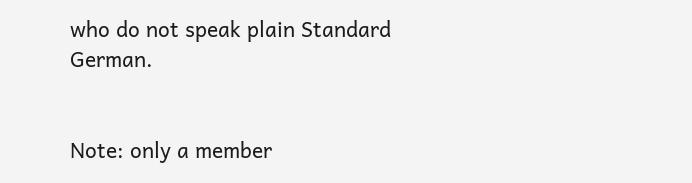who do not speak plain Standard German.


Note: only a member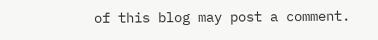of this blog may post a comment.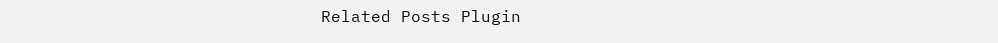Related Posts Plugin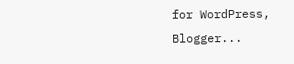for WordPress, Blogger...